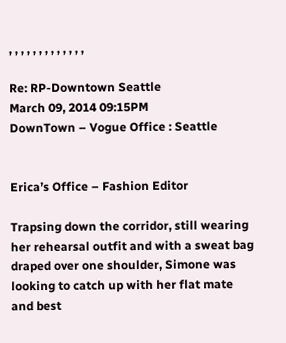, , , , , , , , , , , , ,

Re: RP-Downtown Seattle
March 09, 2014 09:15PM
DownTown – Vogue Office : Seattle


Erica’s Office – Fashion Editor

Trapsing down the corridor, still wearing her rehearsal outfit and with a sweat bag draped over one shoulder, Simone was looking to catch up with her flat mate and best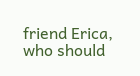friend Erica, who should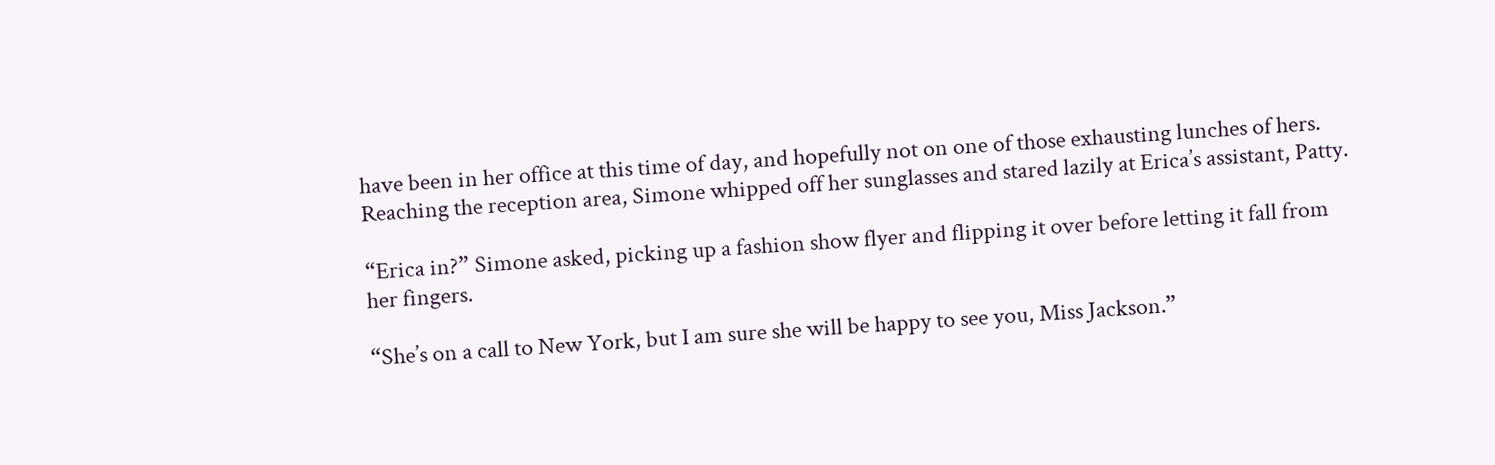have been in her office at this time of day, and hopefully not on one of those exhausting lunches of hers. Reaching the reception area, Simone whipped off her sunglasses and stared lazily at Erica’s assistant, Patty.

“Erica in?” Simone asked, picking up a fashion show flyer and flipping it over before letting it fall from her fingers.

“She’s on a call to New York, but I am sure she will be happy to see you, Miss Jackson.”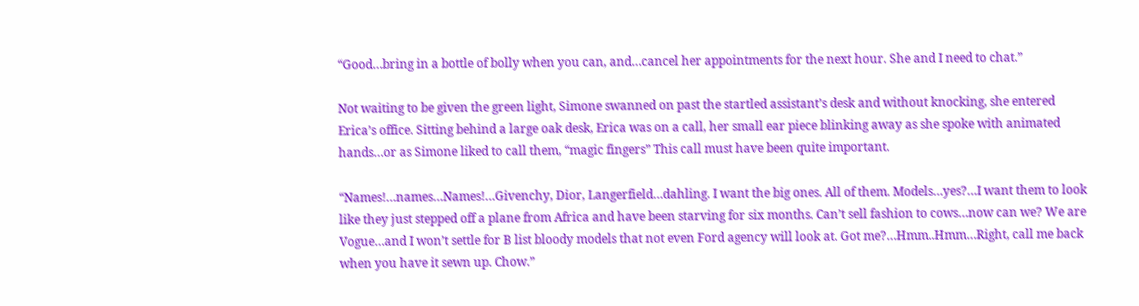“Good…bring in a bottle of bolly when you can, and…cancel her appointments for the next hour. She and I need to chat.”

Not waiting to be given the green light, Simone swanned on past the startled assistant’s desk and without knocking, she entered Erica’s office. Sitting behind a large oak desk, Erica was on a call, her small ear piece blinking away as she spoke with animated hands…or as Simone liked to call them, “magic fingers” This call must have been quite important.

“Names!…names…Names!…Givenchy, Dior, Langerfield…dahling. I want the big ones. All of them. Models…yes?…I want them to look like they just stepped off a plane from Africa and have been starving for six months. Can’t sell fashion to cows…now can we? We are Vogue…and I won’t settle for B list bloody models that not even Ford agency will look at. Got me?…Hmm..Hmm…Right, call me back when you have it sewn up. Chow.”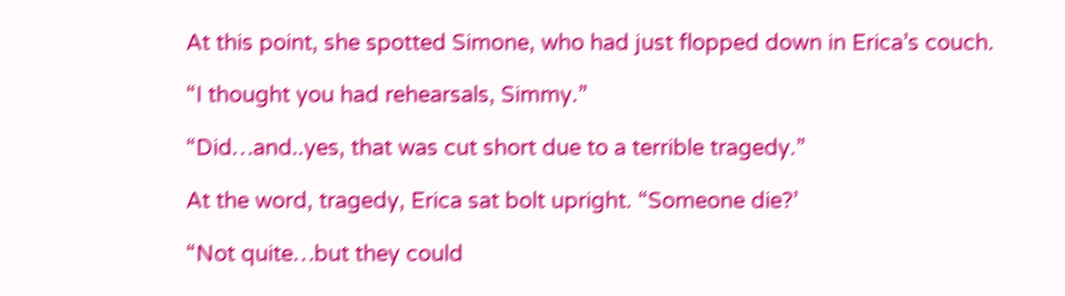At this point, she spotted Simone, who had just flopped down in Erica’s couch.

“I thought you had rehearsals, Simmy.”

“Did…and..yes, that was cut short due to a terrible tragedy.”

At the word, tragedy, Erica sat bolt upright. “Someone die?’

“Not quite…but they could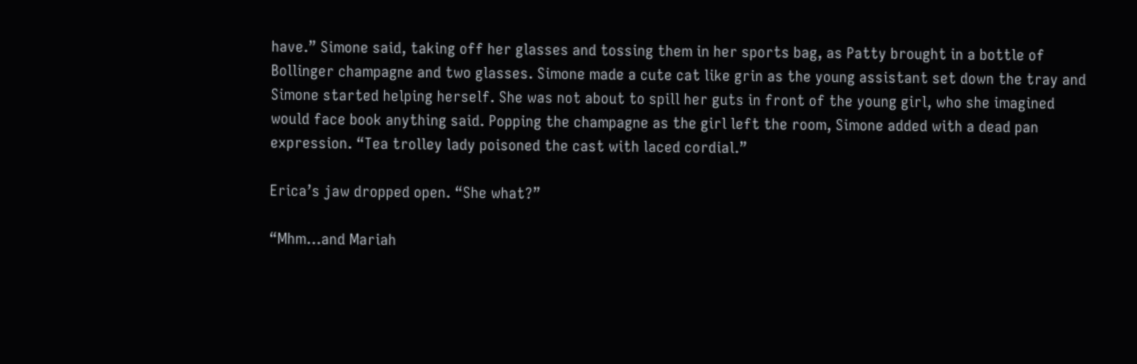have.” Simone said, taking off her glasses and tossing them in her sports bag, as Patty brought in a bottle of Bollinger champagne and two glasses. Simone made a cute cat like grin as the young assistant set down the tray and Simone started helping herself. She was not about to spill her guts in front of the young girl, who she imagined would face book anything said. Popping the champagne as the girl left the room, Simone added with a dead pan expression. “Tea trolley lady poisoned the cast with laced cordial.”

Erica’s jaw dropped open. “She what?”

“Mhm…and Mariah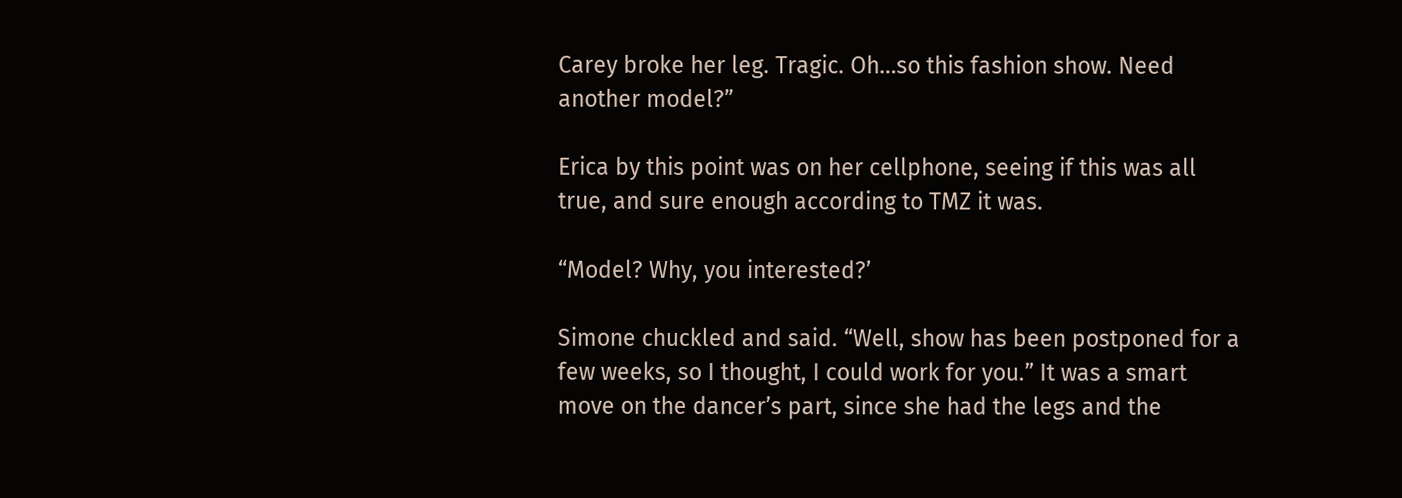Carey broke her leg. Tragic. Oh…so this fashion show. Need another model?”

Erica by this point was on her cellphone, seeing if this was all true, and sure enough according to TMZ it was.

“Model? Why, you interested?’

Simone chuckled and said. “Well, show has been postponed for a few weeks, so I thought, I could work for you.” It was a smart move on the dancer’s part, since she had the legs and the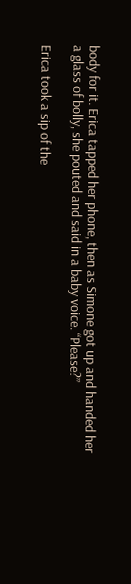body for it. Erica tapped her phone, then as Simone got up and handed her a glass of bolly, she pouted and said in a baby voice. “Please?”

Erica took a sip of the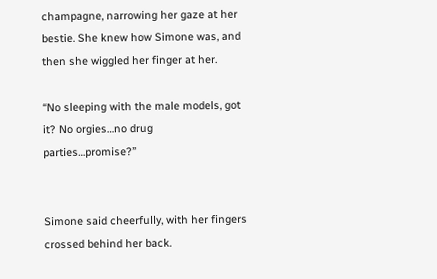champagne, narrowing her gaze at her bestie. She knew how Simone was, and then she wiggled her finger at her.

“No sleeping with the male models, got it? No orgies…no drug parties…promise?”


Simone said cheerfully, with her fingers crossed behind her back.